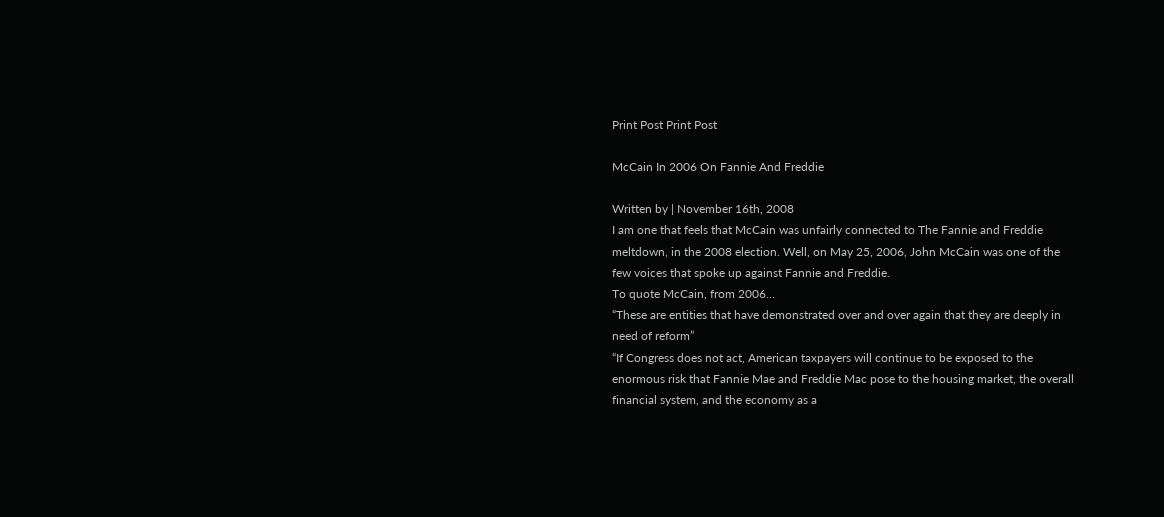Print Post Print Post

McCain In 2006 On Fannie And Freddie

Written by | November 16th, 2008
I am one that feels that McCain was unfairly connected to The Fannie and Freddie meltdown, in the 2008 election. Well, on May 25, 2006, John McCain was one of the few voices that spoke up against Fannie and Freddie.
To quote McCain, from 2006…
“These are entities that have demonstrated over and over again that they are deeply in need of reform”
“If Congress does not act, American taxpayers will continue to be exposed to the enormous risk that Fannie Mae and Freddie Mac pose to the housing market, the overall financial system, and the economy as a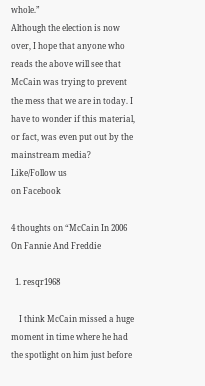whole.”
Although the election is now over, I hope that anyone who reads the above will see that McCain was trying to prevent the mess that we are in today. I have to wonder if this material, or fact, was even put out by the mainstream media?
Like/Follow us
on Facebook

4 thoughts on “McCain In 2006 On Fannie And Freddie

  1. resqr1968

    I think McCain missed a huge moment in time where he had the spotlight on him just before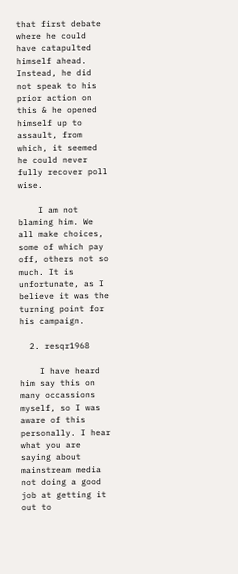that first debate where he could have catapulted himself ahead. Instead, he did not speak to his prior action on this & he opened himself up to assault, from which, it seemed he could never fully recover poll wise.

    I am not blaming him. We all make choices, some of which pay off, others not so much. It is unfortunate, as I believe it was the turning point for his campaign.

  2. resqr1968

    I have heard him say this on many occassions myself, so I was aware of this personally. I hear what you are saying about mainstream media not doing a good job at getting it out to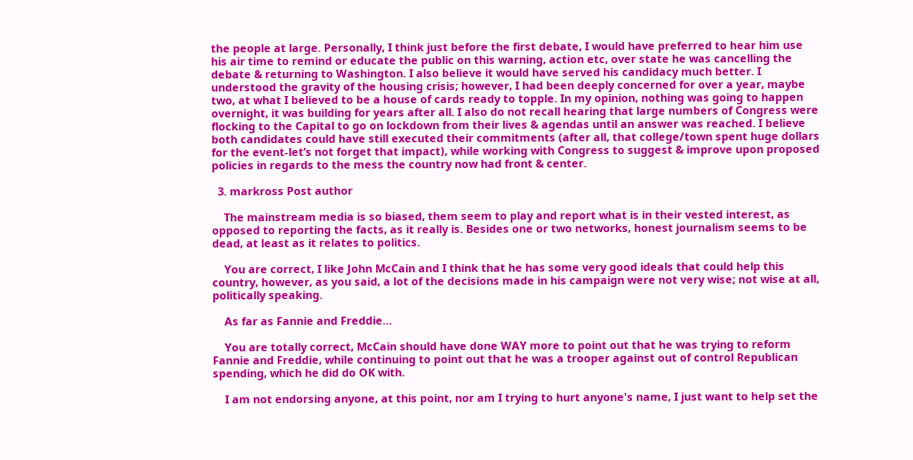the people at large. Personally, I think just before the first debate, I would have preferred to hear him use his air time to remind or educate the public on this warning, action etc, over state he was cancelling the debate & returning to Washington. I also believe it would have served his candidacy much better. I understood the gravity of the housing crisis; however, I had been deeply concerned for over a year, maybe two, at what I believed to be a house of cards ready to topple. In my opinion, nothing was going to happen overnight, it was building for years after all. I also do not recall hearing that large numbers of Congress were flocking to the Capital to go on lockdown from their lives & agendas until an answer was reached. I believe both candidates could have still executed their commitments (after all, that college/town spent huge dollars for the event-let’s not forget that impact), while working with Congress to suggest & improve upon proposed policies in regards to the mess the country now had front & center.

  3. markross Post author

    The mainstream media is so biased, them seem to play and report what is in their vested interest, as opposed to reporting the facts, as it really is. Besides one or two networks, honest journalism seems to be dead, at least as it relates to politics.

    You are correct, I like John McCain and I think that he has some very good ideals that could help this country, however, as you said, a lot of the decisions made in his campaign were not very wise; not wise at all, politically speaking.

    As far as Fannie and Freddie…

    You are totally correct, McCain should have done WAY more to point out that he was trying to reform Fannie and Freddie, while continuing to point out that he was a trooper against out of control Republican spending, which he did do OK with.

    I am not endorsing anyone, at this point, nor am I trying to hurt anyone's name, I just want to help set the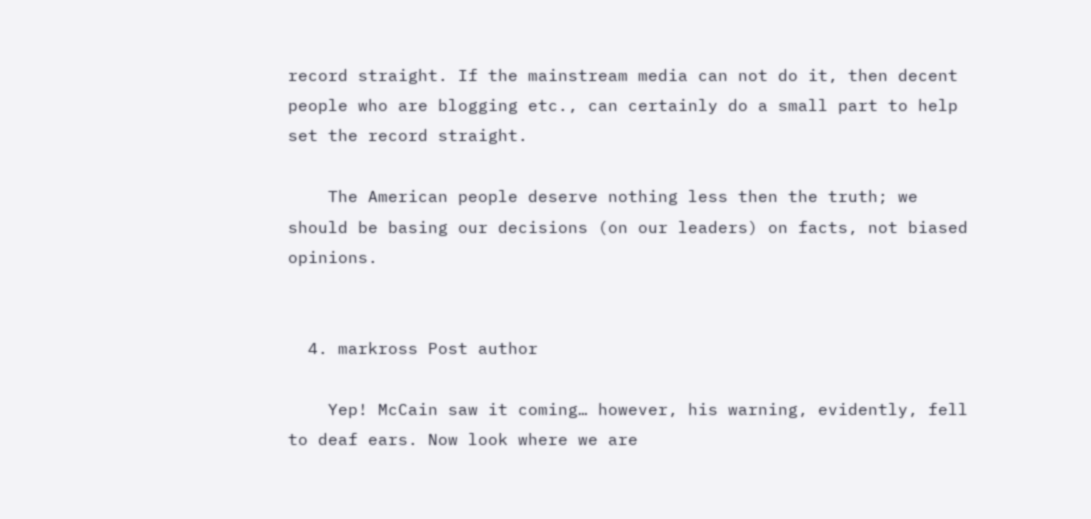record straight. If the mainstream media can not do it, then decent people who are blogging etc., can certainly do a small part to help set the record straight.

    The American people deserve nothing less then the truth; we should be basing our decisions (on our leaders) on facts, not biased opinions.


  4. markross Post author

    Yep! McCain saw it coming… however, his warning, evidently, fell to deaf ears. Now look where we are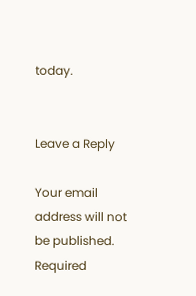today.


Leave a Reply

Your email address will not be published. Required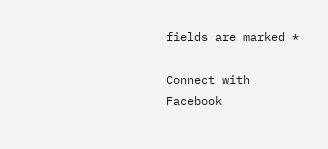fields are marked *

Connect with Facebook